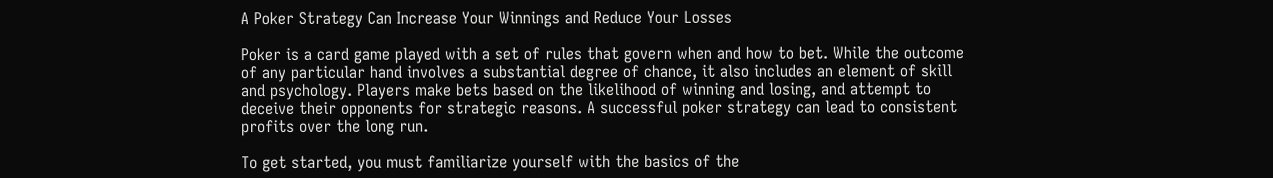A Poker Strategy Can Increase Your Winnings and Reduce Your Losses

Poker is a card game played with a set of rules that govern when and how to bet. While the outcome of any particular hand involves a substantial degree of chance, it also includes an element of skill and psychology. Players make bets based on the likelihood of winning and losing, and attempt to deceive their opponents for strategic reasons. A successful poker strategy can lead to consistent profits over the long run.

To get started, you must familiarize yourself with the basics of the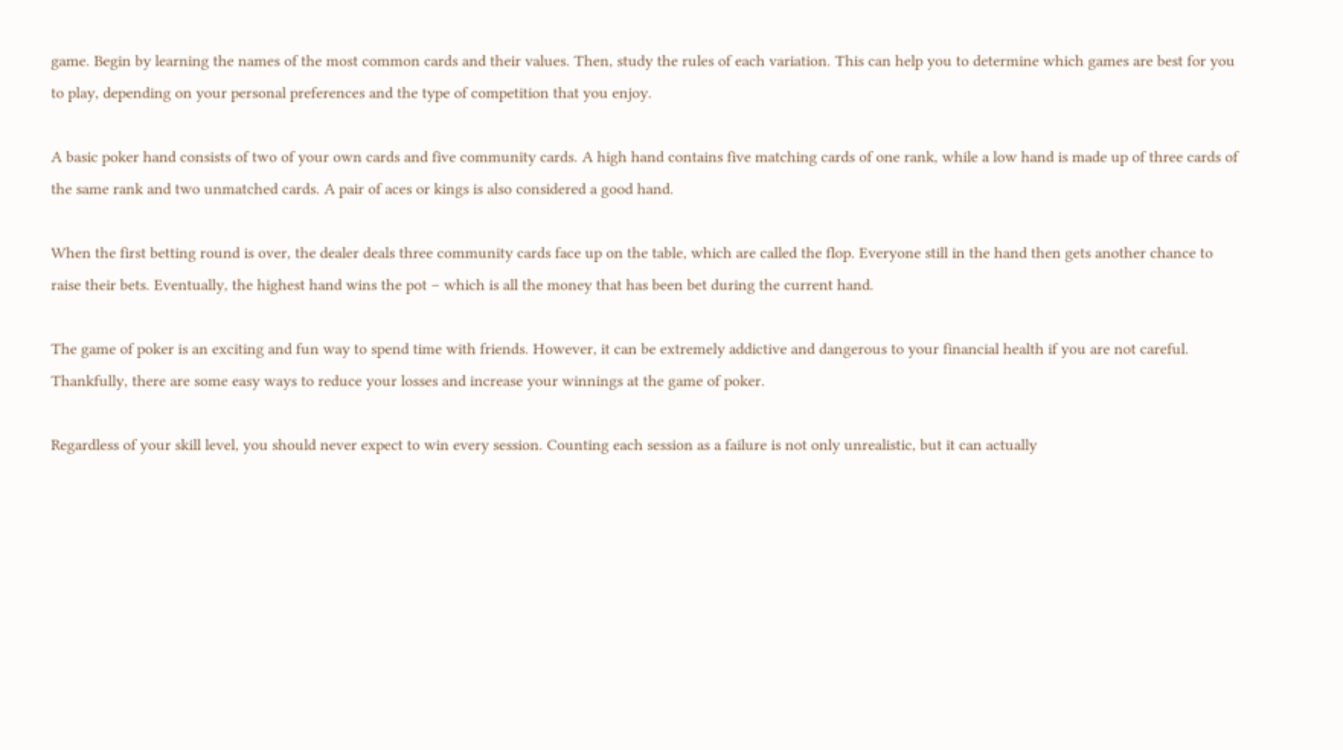game. Begin by learning the names of the most common cards and their values. Then, study the rules of each variation. This can help you to determine which games are best for you to play, depending on your personal preferences and the type of competition that you enjoy.

A basic poker hand consists of two of your own cards and five community cards. A high hand contains five matching cards of one rank, while a low hand is made up of three cards of the same rank and two unmatched cards. A pair of aces or kings is also considered a good hand.

When the first betting round is over, the dealer deals three community cards face up on the table, which are called the flop. Everyone still in the hand then gets another chance to raise their bets. Eventually, the highest hand wins the pot – which is all the money that has been bet during the current hand.

The game of poker is an exciting and fun way to spend time with friends. However, it can be extremely addictive and dangerous to your financial health if you are not careful. Thankfully, there are some easy ways to reduce your losses and increase your winnings at the game of poker.

Regardless of your skill level, you should never expect to win every session. Counting each session as a failure is not only unrealistic, but it can actually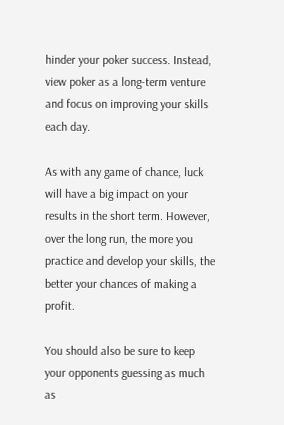hinder your poker success. Instead, view poker as a long-term venture and focus on improving your skills each day.

As with any game of chance, luck will have a big impact on your results in the short term. However, over the long run, the more you practice and develop your skills, the better your chances of making a profit.

You should also be sure to keep your opponents guessing as much as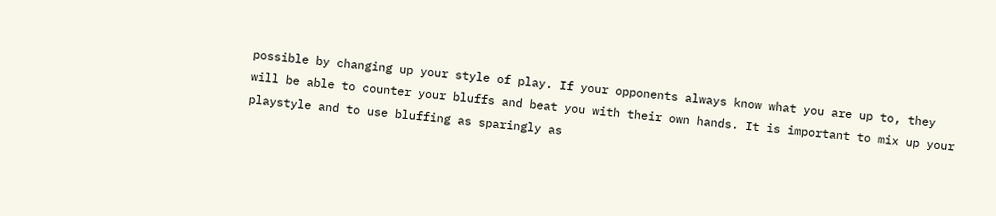possible by changing up your style of play. If your opponents always know what you are up to, they will be able to counter your bluffs and beat you with their own hands. It is important to mix up your playstyle and to use bluffing as sparingly as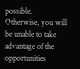possible. Otherwise, you will be unable to take advantage of the opportunities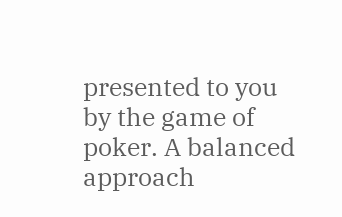presented to you by the game of poker. A balanced approach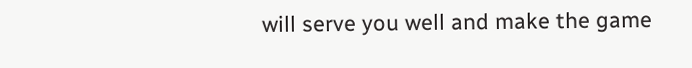will serve you well and make the game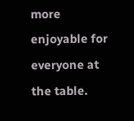more enjoyable for everyone at the table.